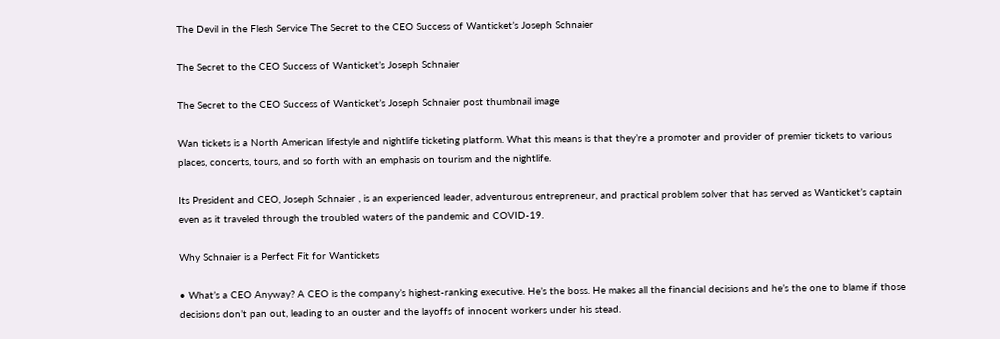The Devil in the Flesh Service The Secret to the CEO Success of Wanticket’s Joseph Schnaier

The Secret to the CEO Success of Wanticket’s Joseph Schnaier

The Secret to the CEO Success of Wanticket’s Joseph Schnaier post thumbnail image

Wan tickets is a North American lifestyle and nightlife ticketing platform. What this means is that they’re a promoter and provider of premier tickets to various places, concerts, tours, and so forth with an emphasis on tourism and the nightlife.

Its President and CEO, Joseph Schnaier , is an experienced leader, adventurous entrepreneur, and practical problem solver that has served as Wanticket’s captain even as it traveled through the troubled waters of the pandemic and COVID-19.

Why Schnaier is a Perfect Fit for Wantickets

• What’s a CEO Anyway? A CEO is the company’s highest-ranking executive. He’s the boss. He makes all the financial decisions and he’s the one to blame if those decisions don’t pan out, leading to an ouster and the layoffs of innocent workers under his stead.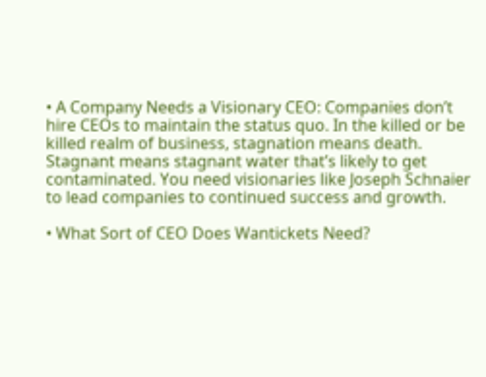• A Company Needs a Visionary CEO: Companies don’t hire CEOs to maintain the status quo. In the killed or be killed realm of business, stagnation means death. Stagnant means stagnant water that’s likely to get contaminated. You need visionaries like Joseph Schnaier to lead companies to continued success and growth.

• What Sort of CEO Does Wantickets Need?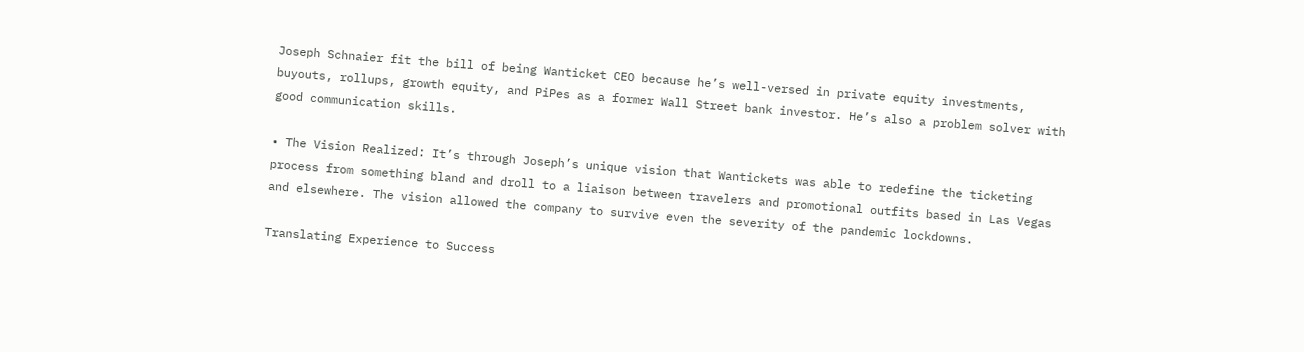Joseph Schnaier fit the bill of being Wanticket CEO because he’s well-versed in private equity investments, buyouts, rollups, growth equity, and PiPes as a former Wall Street bank investor. He’s also a problem solver with good communication skills.

• The Vision Realized: It’s through Joseph’s unique vision that Wantickets was able to redefine the ticketing process from something bland and droll to a liaison between travelers and promotional outfits based in Las Vegas and elsewhere. The vision allowed the company to survive even the severity of the pandemic lockdowns.

Translating Experience to Success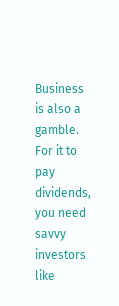Business is also a gamble. For it to pay dividends, you need savvy investors like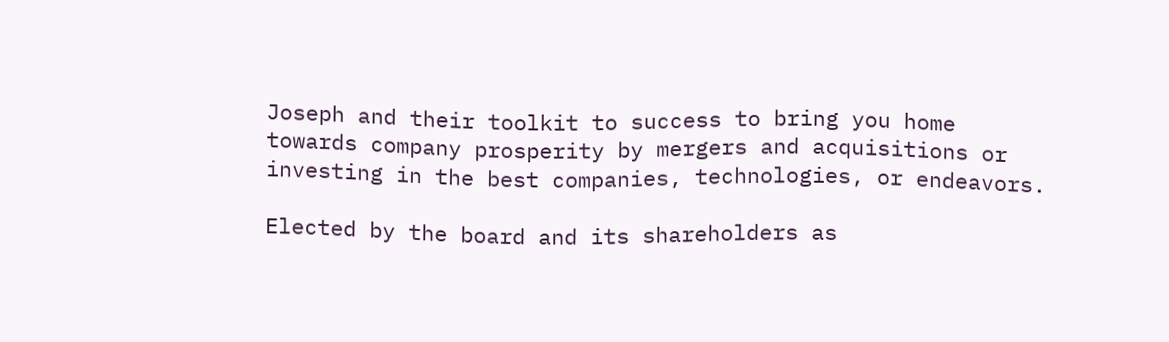Joseph and their toolkit to success to bring you home towards company prosperity by mergers and acquisitions or investing in the best companies, technologies, or endeavors.

Elected by the board and its shareholders as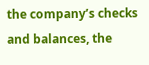the company’s checks and balances, the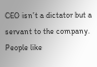CEO isn’t a dictator but a servant to the company. People like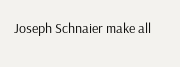Joseph Schnaier make all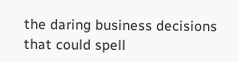the daring business decisions that could spell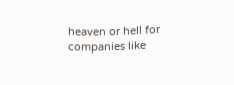heaven or hell for companies like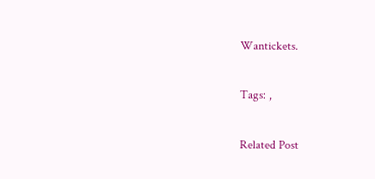Wantickets.

Tags: ,

Related Post